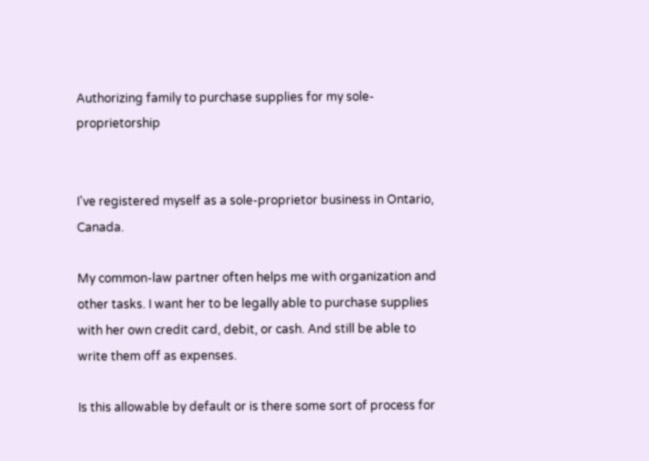Authorizing family to purchase supplies for my sole-proprietorship


I've registered myself as a sole-proprietor business in Ontario, Canada.

My common-law partner often helps me with organization and other tasks. I want her to be legally able to purchase supplies with her own credit card, debit, or cash. And still be able to write them off as expenses.

Is this allowable by default or is there some sort of process for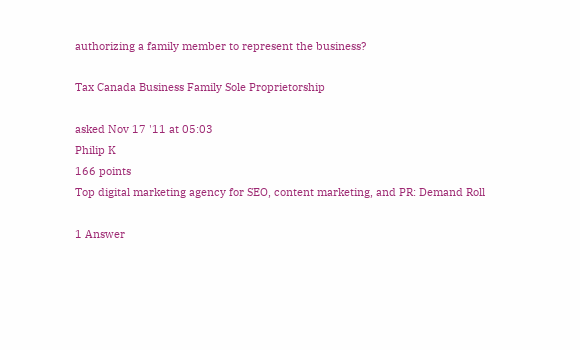authorizing a family member to represent the business?

Tax Canada Business Family Sole Proprietorship

asked Nov 17 '11 at 05:03
Philip K
166 points
Top digital marketing agency for SEO, content marketing, and PR: Demand Roll

1 Answer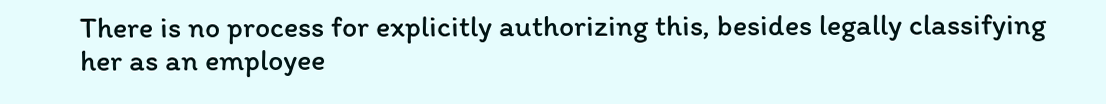There is no process for explicitly authorizing this, besides legally classifying her as an employee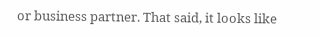or business partner. That said, it looks like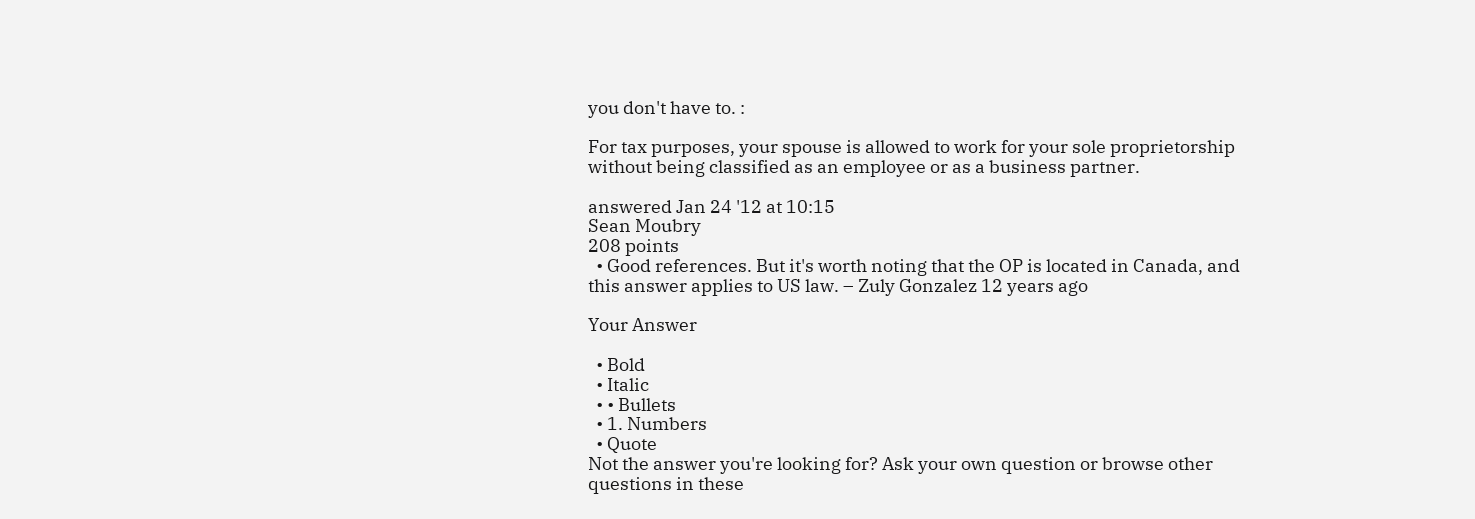you don't have to. :

For tax purposes, your spouse is allowed to work for your sole proprietorship without being classified as an employee or as a business partner.

answered Jan 24 '12 at 10:15
Sean Moubry
208 points
  • Good references. But it's worth noting that the OP is located in Canada, and this answer applies to US law. – Zuly Gonzalez 12 years ago

Your Answer

  • Bold
  • Italic
  • • Bullets
  • 1. Numbers
  • Quote
Not the answer you're looking for? Ask your own question or browse other questions in these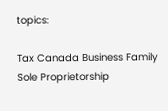topics:

Tax Canada Business Family Sole Proprietorship